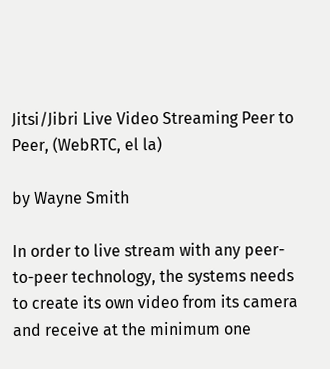Jitsi/Jibri Live Video Streaming Peer to Peer, (WebRTC, el la)

by Wayne Smith

In order to live stream with any peer-to-peer technology, the systems needs to create its own video from its camera and receive at the minimum one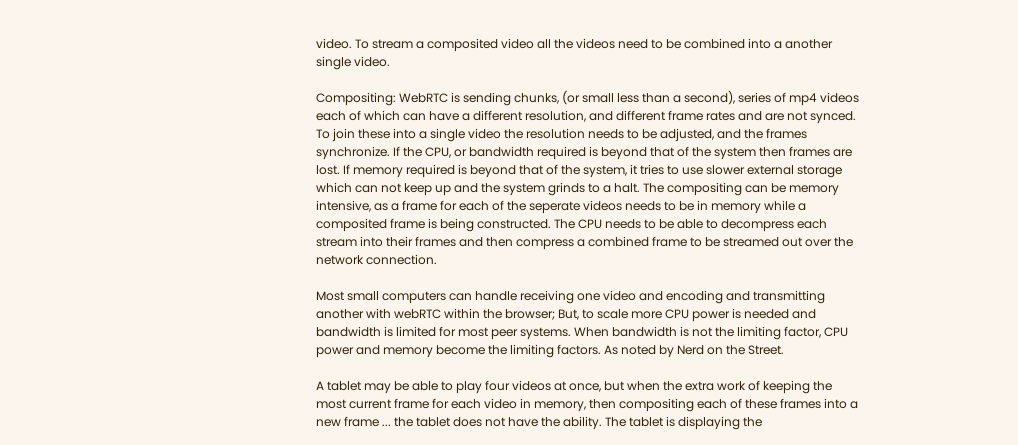video. To stream a composited video all the videos need to be combined into a another single video.

Compositing: WebRTC is sending chunks, (or small less than a second), series of mp4 videos each of which can have a different resolution, and different frame rates and are not synced. To join these into a single video the resolution needs to be adjusted, and the frames synchronize. If the CPU, or bandwidth required is beyond that of the system then frames are lost. If memory required is beyond that of the system, it tries to use slower external storage which can not keep up and the system grinds to a halt. The compositing can be memory intensive, as a frame for each of the seperate videos needs to be in memory while a composited frame is being constructed. The CPU needs to be able to decompress each stream into their frames and then compress a combined frame to be streamed out over the network connection.

Most small computers can handle receiving one video and encoding and transmitting another with webRTC within the browser; But, to scale more CPU power is needed and bandwidth is limited for most peer systems. When bandwidth is not the limiting factor, CPU power and memory become the limiting factors. As noted by Nerd on the Street.

A tablet may be able to play four videos at once, but when the extra work of keeping the most current frame for each video in memory, then compositing each of these frames into a new frame ... the tablet does not have the ability. The tablet is displaying the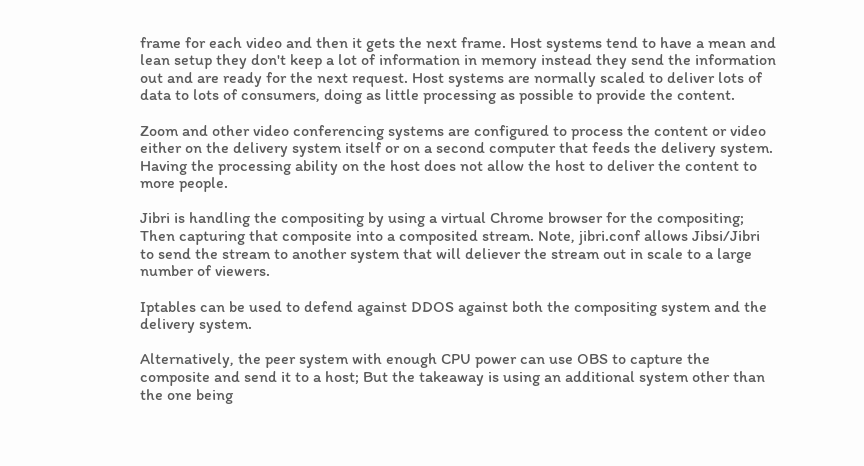frame for each video and then it gets the next frame. Host systems tend to have a mean and lean setup they don't keep a lot of information in memory instead they send the information out and are ready for the next request. Host systems are normally scaled to deliver lots of data to lots of consumers, doing as little processing as possible to provide the content.

Zoom and other video conferencing systems are configured to process the content or video either on the delivery system itself or on a second computer that feeds the delivery system. Having the processing ability on the host does not allow the host to deliver the content to more people.

Jibri is handling the compositing by using a virtual Chrome browser for the compositing; Then capturing that composite into a composited stream. Note, jibri.conf allows Jibsi/Jibri to send the stream to another system that will deliever the stream out in scale to a large number of viewers.

Iptables can be used to defend against DDOS against both the compositing system and the delivery system.

Alternatively, the peer system with enough CPU power can use OBS to capture the composite and send it to a host; But the takeaway is using an additional system other than the one being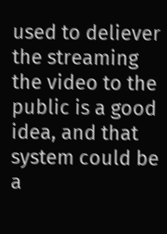used to deliever the streaming the video to the public is a good idea, and that system could be a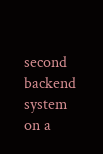second backend system on a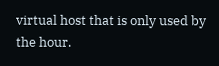virtual host that is only used by the hour.